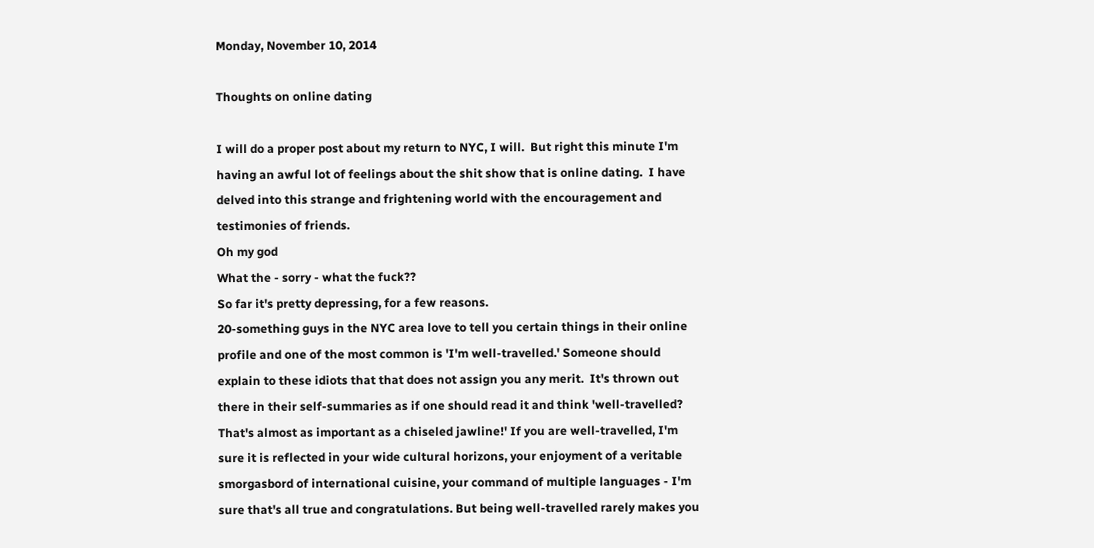Monday, November 10, 2014

Thoughts on online dating

I will do a proper post about my return to NYC, I will.  But right this minute I'm having an awful lot of feelings about the shit show that is online dating.  I have delved into this strange and frightening world with the encouragement and testimonies of friends.
Oh my god
What the - sorry - what the fuck??
So far it's pretty depressing, for a few reasons.
20-something guys in the NYC area love to tell you certain things in their online profile and one of the most common is 'I'm well-travelled.' Someone should explain to these idiots that that does not assign you any merit.  It's thrown out there in their self-summaries as if one should read it and think 'well-travelled? That's almost as important as a chiseled jawline!' If you are well-travelled, I'm sure it is reflected in your wide cultural horizons, your enjoyment of a veritable smorgasbord of international cuisine, your command of multiple languages - I'm sure that's all true and congratulations. But being well-travelled rarely makes you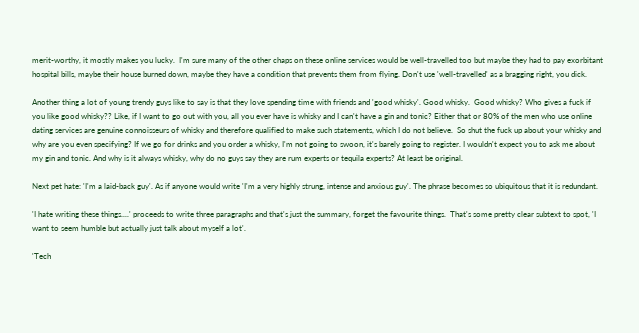merit-worthy, it mostly makes you lucky.  I'm sure many of the other chaps on these online services would be well-travelled too but maybe they had to pay exorbitant hospital bills, maybe their house burned down, maybe they have a condition that prevents them from flying. Don't use 'well-travelled' as a bragging right, you dick.

Another thing a lot of young trendy guys like to say is that they love spending time with friends and 'good whisky'. Good whisky.  Good whisky? Who gives a fuck if you like good whisky?? Like, if I want to go out with you, all you ever have is whisky and I can't have a gin and tonic? Either that or 80% of the men who use online dating services are genuine connoisseurs of whisky and therefore qualified to make such statements, which I do not believe.  So shut the fuck up about your whisky and why are you even specifying? If we go for drinks and you order a whisky, I'm not going to swoon, it's barely going to register. I wouldn't expect you to ask me about my gin and tonic. And why is it always whisky, why do no guys say they are rum experts or tequila experts? At least be original.

Next pet hate: 'I'm a laid-back guy'. As if anyone would write 'I'm a very highly strung, intense and anxious guy'. The phrase becomes so ubiquitous that it is redundant.

'I hate writing these things....' proceeds to write three paragraphs and that's just the summary, forget the favourite things.  That's some pretty clear subtext to spot, 'I want to seem humble but actually just talk about myself a lot'.

'Tech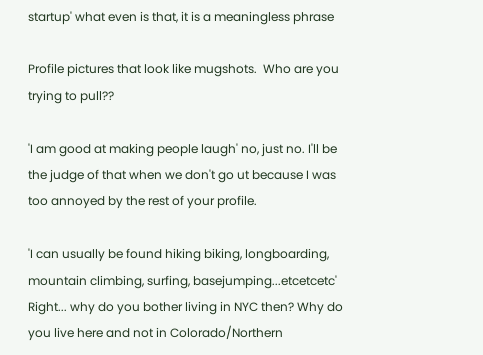startup' what even is that, it is a meaningless phrase

Profile pictures that look like mugshots.  Who are you trying to pull??

'I am good at making people laugh' no, just no. I'll be the judge of that when we don't go ut because I was too annoyed by the rest of your profile.

'I can usually be found hiking biking, longboarding, mountain climbing, surfing, basejumping...etcetcetc' Right... why do you bother living in NYC then? Why do you live here and not in Colorado/Northern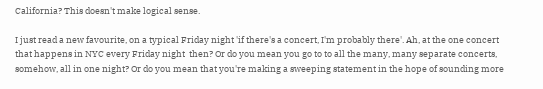California? This doesn't make logical sense.

I just read a new favourite, on a typical Friday night 'if there's a concert, I'm probably there'. Ah, at the one concert that happens in NYC every Friday night  then? Or do you mean you go to to all the many, many separate concerts, somehow, all in one night? Or do you mean that you're making a sweeping statement in the hope of sounding more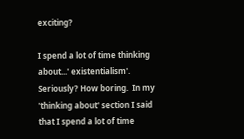exciting?

I spend a lot of time thinking about...' existentialism'. Seriously? How boring.  In my 'thinking about' section I said that I spend a lot of time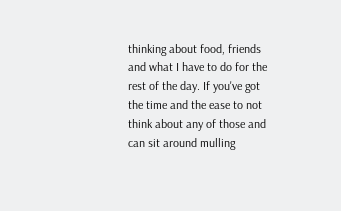thinking about food, friends and what I have to do for the rest of the day. If you've got the time and the ease to not think about any of those and can sit around mulling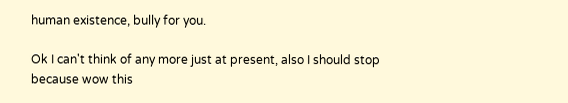human existence, bully for you.

Ok I can't think of any more just at present, also I should stop because wow this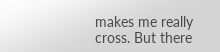makes me really cross. But there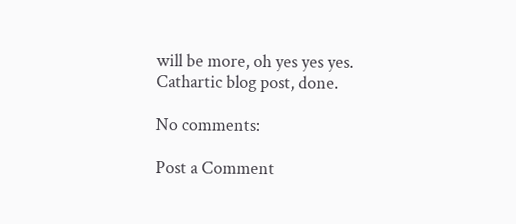will be more, oh yes yes yes.  Cathartic blog post, done.

No comments:

Post a Comment